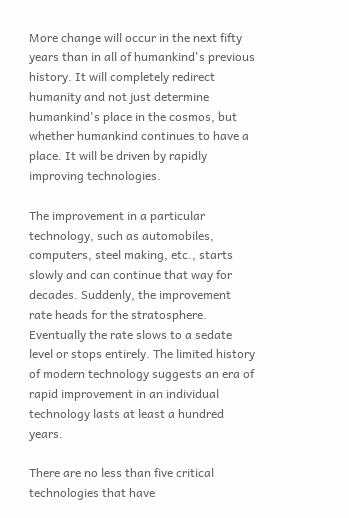More change will occur in the next fifty years than in all of humankind's previous history. It will completely redirect humanity and not just determine humankind's place in the cosmos, but whether humankind continues to have a place. It will be driven by rapidly improving technologies.

The improvement in a particular technology, such as automobiles, computers, steel making, etc., starts slowly and can continue that way for decades. Suddenly, the improvement rate heads for the stratosphere. Eventually the rate slows to a sedate level or stops entirely. The limited history of modern technology suggests an era of rapid improvement in an individual technology lasts at least a hundred years.

There are no less than five critical technologies that have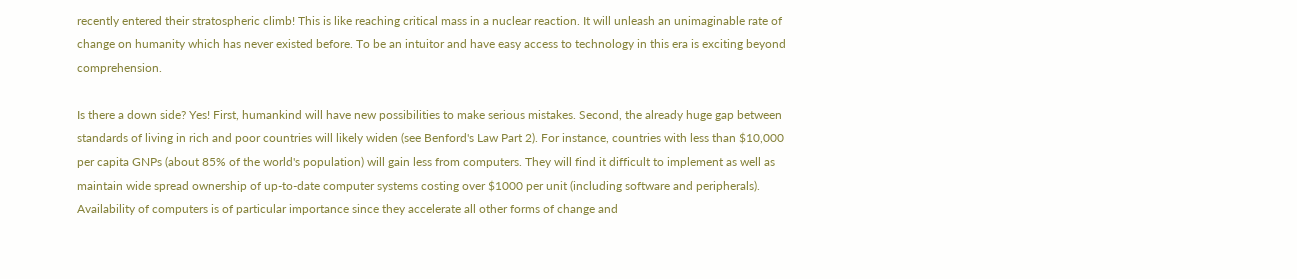recently entered their stratospheric climb! This is like reaching critical mass in a nuclear reaction. It will unleash an unimaginable rate of change on humanity which has never existed before. To be an intuitor and have easy access to technology in this era is exciting beyond comprehension.

Is there a down side? Yes! First, humankind will have new possibilities to make serious mistakes. Second, the already huge gap between standards of living in rich and poor countries will likely widen (see Benford's Law Part 2). For instance, countries with less than $10,000 per capita GNPs (about 85% of the world's population) will gain less from computers. They will find it difficult to implement as well as maintain wide spread ownership of up-to-date computer systems costing over $1000 per unit (including software and peripherals). Availability of computers is of particular importance since they accelerate all other forms of change and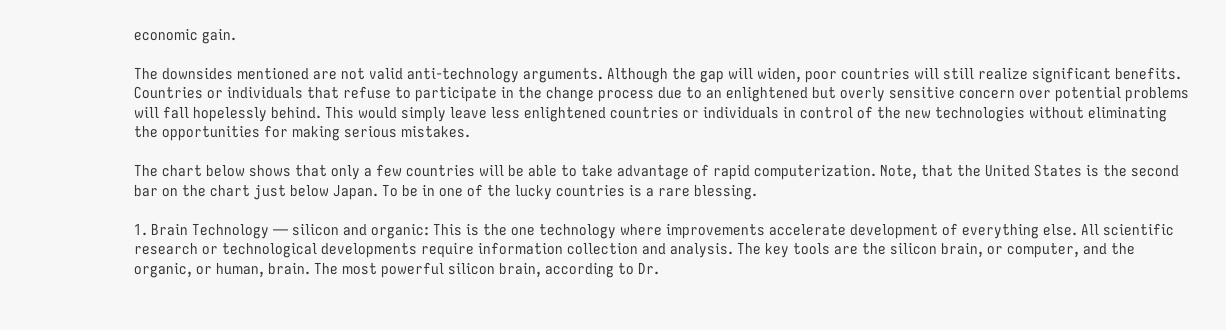economic gain.

The downsides mentioned are not valid anti-technology arguments. Although the gap will widen, poor countries will still realize significant benefits. Countries or individuals that refuse to participate in the change process due to an enlightened but overly sensitive concern over potential problems will fall hopelessly behind. This would simply leave less enlightened countries or individuals in control of the new technologies without eliminating the opportunities for making serious mistakes.

The chart below shows that only a few countries will be able to take advantage of rapid computerization. Note, that the United States is the second bar on the chart just below Japan. To be in one of the lucky countries is a rare blessing.

1. Brain Technology — silicon and organic: This is the one technology where improvements accelerate development of everything else. All scientific research or technological developments require information collection and analysis. The key tools are the silicon brain, or computer, and the organic, or human, brain. The most powerful silicon brain, according to Dr.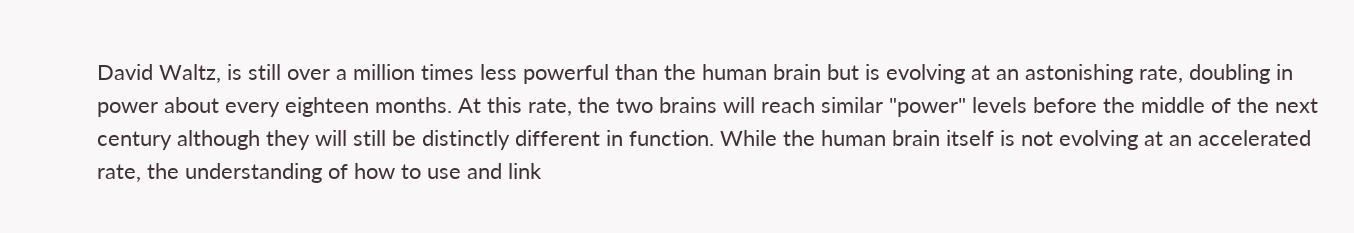David Waltz, is still over a million times less powerful than the human brain but is evolving at an astonishing rate, doubling in power about every eighteen months. At this rate, the two brains will reach similar "power" levels before the middle of the next century although they will still be distinctly different in function. While the human brain itself is not evolving at an accelerated rate, the understanding of how to use and link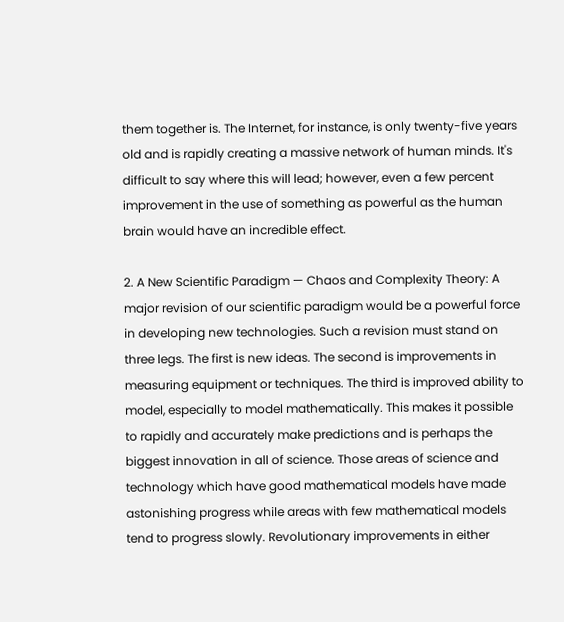them together is. The Internet, for instance, is only twenty-five years old and is rapidly creating a massive network of human minds. It's difficult to say where this will lead; however, even a few percent improvement in the use of something as powerful as the human brain would have an incredible effect.

2. A New Scientific Paradigm — Chaos and Complexity Theory: A major revision of our scientific paradigm would be a powerful force in developing new technologies. Such a revision must stand on three legs. The first is new ideas. The second is improvements in measuring equipment or techniques. The third is improved ability to model, especially to model mathematically. This makes it possible to rapidly and accurately make predictions and is perhaps the biggest innovation in all of science. Those areas of science and technology which have good mathematical models have made astonishing progress while areas with few mathematical models tend to progress slowly. Revolutionary improvements in either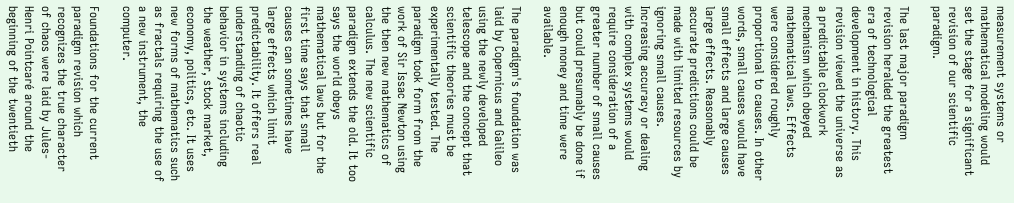measurement systems or mathematical modeling would set the stage for a significant revision of our scientific paradigm.

The last major paradigm revision heralded the greatest era of technological development in history. This revision viewed the universe as a predictable clockwork mechanism which obeyed mathematical laws. Effects were considered roughly proportional to causes. In other words, small causes would have small effects and large causes large effects. Reasonably accurate predictions could be made with limited resources by ignoring small causes. Increasing accuracy or dealing with complex systems would require consideration of a greater number of small causes but could presumably be done if enough money and time were available.

The paradigm's foundation was laid by Copernicus and Galileo using the newly developed telescope and the concept that scientific theories must be experimentally tested. The paradigm took form from the work of Sir Issac Newton using the then new mathematics of calculus. The new scientific paradigm extends the old. It too says the world obeys mathematical laws but for the first time says that small causes can sometimes have large effects which limit predictability. It offers real understanding of chaotic behavior in systems including the weather, stock market, economy, politics, etc. It uses new forms of mathematics such as fractals requiring the use of a new instrument, the computer.

Foundations for the current paradigm revision which recognizes the true character of chaos were laid by Jules-Henri Pointcaré around the beginning of the twentieth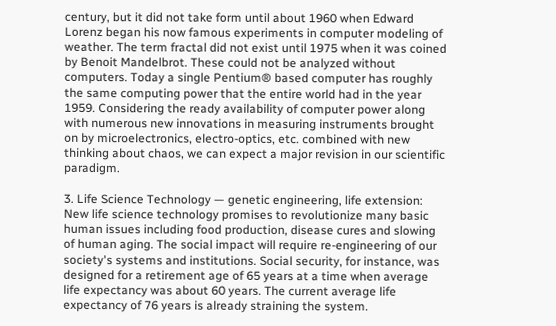century, but it did not take form until about 1960 when Edward Lorenz began his now famous experiments in computer modeling of weather. The term fractal did not exist until 1975 when it was coined by Benoit Mandelbrot. These could not be analyzed without computers. Today a single Pentium® based computer has roughly the same computing power that the entire world had in the year 1959. Considering the ready availability of computer power along with numerous new innovations in measuring instruments brought on by microelectronics, electro-optics, etc. combined with new thinking about chaos, we can expect a major revision in our scientific paradigm.

3. Life Science Technology — genetic engineering, life extension: New life science technology promises to revolutionize many basic human issues including food production, disease cures and slowing of human aging. The social impact will require re-engineering of our society's systems and institutions. Social security, for instance, was designed for a retirement age of 65 years at a time when average life expectancy was about 60 years. The current average life expectancy of 76 years is already straining the system.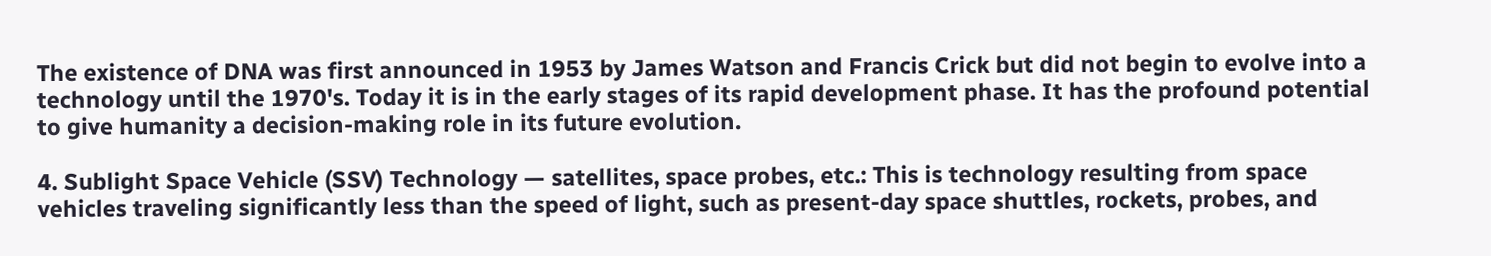The existence of DNA was first announced in 1953 by James Watson and Francis Crick but did not begin to evolve into a technology until the 1970's. Today it is in the early stages of its rapid development phase. It has the profound potential to give humanity a decision-making role in its future evolution.

4. Sublight Space Vehicle (SSV) Technology — satellites, space probes, etc.: This is technology resulting from space vehicles traveling significantly less than the speed of light, such as present-day space shuttles, rockets, probes, and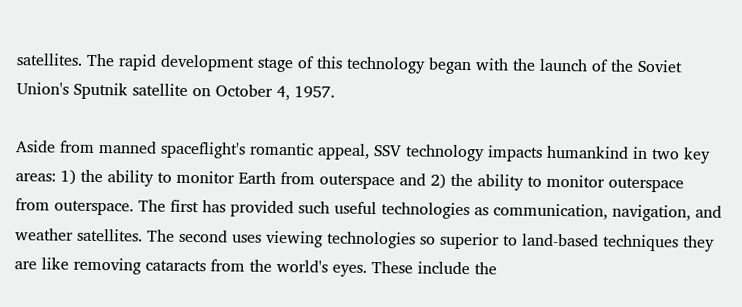satellites. The rapid development stage of this technology began with the launch of the Soviet Union's Sputnik satellite on October 4, 1957.

Aside from manned spaceflight's romantic appeal, SSV technology impacts humankind in two key areas: 1) the ability to monitor Earth from outerspace and 2) the ability to monitor outerspace from outerspace. The first has provided such useful technologies as communication, navigation, and weather satellites. The second uses viewing technologies so superior to land-based techniques they are like removing cataracts from the world's eyes. These include the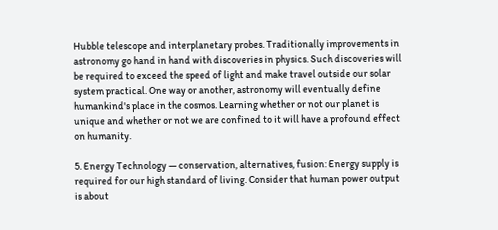Hubble telescope and interplanetary probes. Traditionally improvements in astronomy go hand in hand with discoveries in physics. Such discoveries will be required to exceed the speed of light and make travel outside our solar system practical. One way or another, astronomy will eventually define humankind's place in the cosmos. Learning whether or not our planet is unique and whether or not we are confined to it will have a profound effect on humanity.

5. Energy Technology — conservation, alternatives, fusion: Energy supply is required for our high standard of living. Consider that human power output is about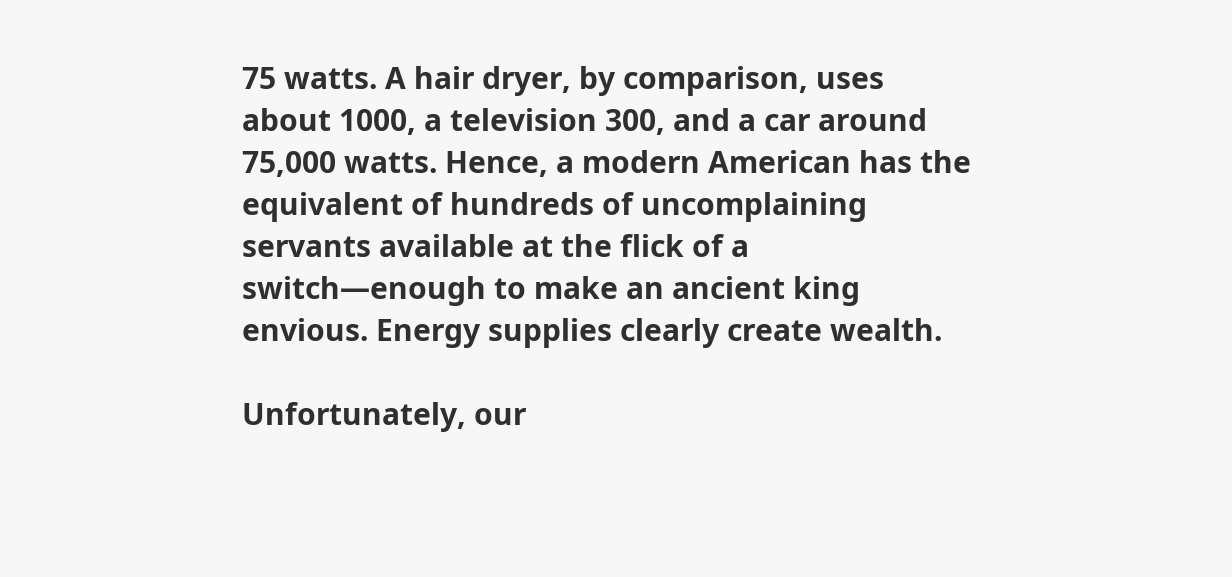75 watts. A hair dryer, by comparison, uses about 1000, a television 300, and a car around 75,000 watts. Hence, a modern American has the equivalent of hundreds of uncomplaining servants available at the flick of a switch—enough to make an ancient king envious. Energy supplies clearly create wealth.

Unfortunately, our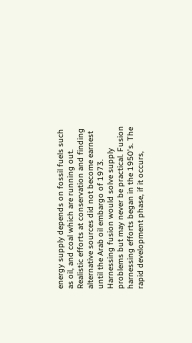energy supply depends on fossil fuels such as oil, and coal which are running out. Realistic efforts at conservation and finding alternative sources did not become earnest until the Arab oil embargo of 1973. Harnessing fusion would solve supply problems but may never be practical. Fusion harnessing efforts began in the 1950's. The rapid development phase, if it occurs,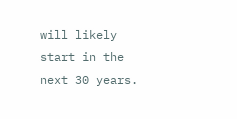will likely start in the next 30 years.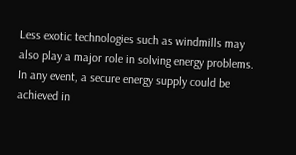Less exotic technologies such as windmills may also play a major role in solving energy problems. In any event, a secure energy supply could be achieved in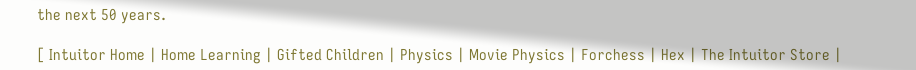the next 50 years.

[ Intuitor Home | Home Learning | Gifted Children | Physics | Movie Physics | Forchess | Hex | The Intuitor Store |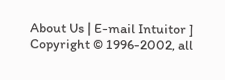About Us | E-mail Intuitor ]
Copyright © 1996-2002, all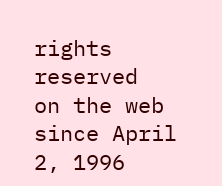rights reserved
on the web since April 2, 1996